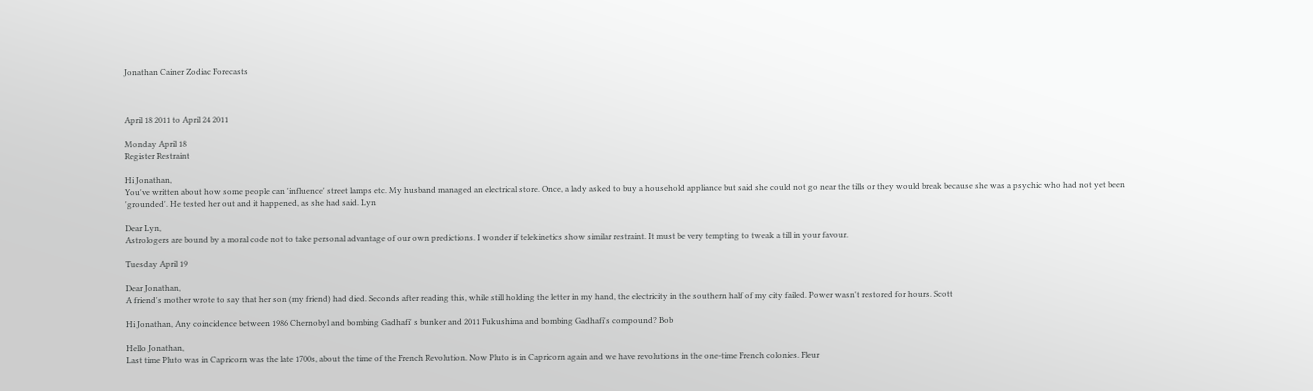Jonathan Cainer Zodiac Forecasts



April 18 2011 to April 24 2011

Monday April 18
Register Restraint

Hi Jonathan,
You've written about how some people can 'influence' street lamps etc. My husband managed an electrical store. Once, a lady asked to buy a household appliance but said she could not go near the tills or they would break because she was a psychic who had not yet been 'grounded'. He tested her out and it happened, as she had said. Lyn

Dear Lyn,
Astrologers are bound by a moral code not to take personal advantage of our own predictions. I wonder if telekinetics show similar restraint. It must be very tempting to tweak a till in your favour.

Tuesday April 19

Dear Jonathan,
A friend's mother wrote to say that her son (my friend) had died. Seconds after reading this, while still holding the letter in my hand, the electricity in the southern half of my city failed. Power wasn't restored for hours. Scott

Hi Jonathan, Any coincidence between 1986 Chernobyl and bombing Gadhafi' s bunker and 2011 Fukushima and bombing Gadhafi's compound? Bob

Hello Jonathan,
Last time Pluto was in Capricorn was the late 1700s, about the time of the French Revolution. Now Pluto is in Capricorn again and we have revolutions in the one-time French colonies. Fleur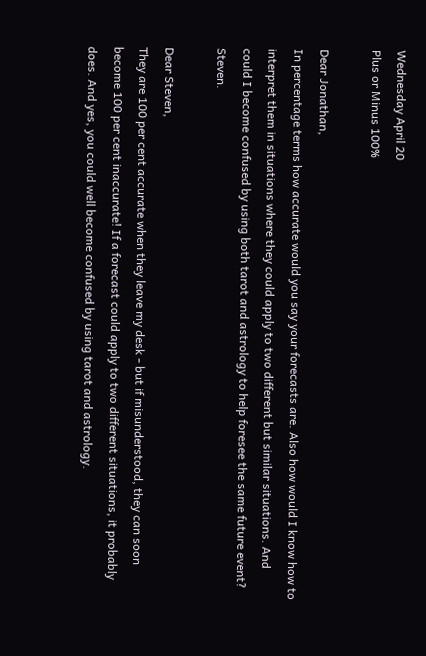Wednesday April 20
Plus or Minus 100%

Dear Jonathan,
In percentage terms how accurate would you say your forecasts are. Also how would I know how to interpret them in situations where they could apply to two different but similar situations. And could I become confused by using both tarot and astrology to help foresee the same future event? Steven.

Dear Steven,
They are 100 per cent accurate when they leave my desk - but if misunderstood, they can soon become 100 per cent inaccurate! If a forecast could apply to two different situations, it probably does. And yes, you could well become confused by using tarot and astrology.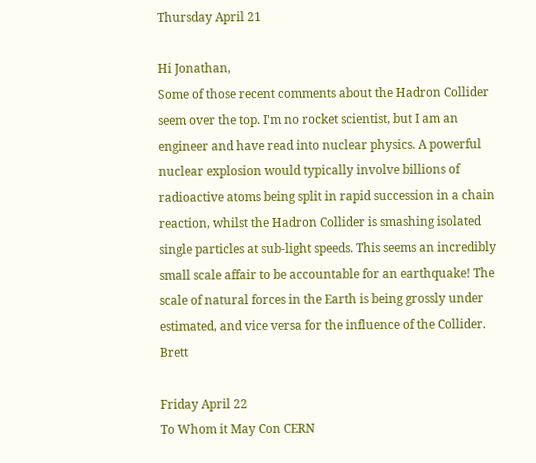Thursday April 21

Hi Jonathan,
Some of those recent comments about the Hadron Collider seem over the top. I'm no rocket scientist, but I am an engineer and have read into nuclear physics. A powerful nuclear explosion would typically involve billions of radioactive atoms being split in rapid succession in a chain reaction, whilst the Hadron Collider is smashing isolated single particles at sub-light speeds. This seems an incredibly small scale affair to be accountable for an earthquake! The scale of natural forces in the Earth is being grossly under estimated, and vice versa for the influence of the Collider. Brett

Friday April 22
To Whom it May Con CERN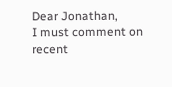Dear Jonathan,
I must comment on recent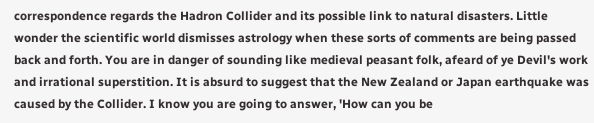correspondence regards the Hadron Collider and its possible link to natural disasters. Little wonder the scientific world dismisses astrology when these sorts of comments are being passed back and forth. You are in danger of sounding like medieval peasant folk, afeard of ye Devil's work and irrational superstition. It is absurd to suggest that the New Zealand or Japan earthquake was caused by the Collider. I know you are going to answer, 'How can you be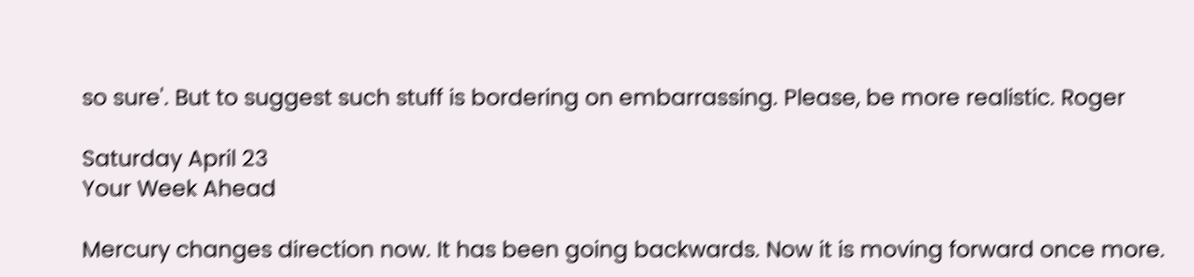so sure'. But to suggest such stuff is bordering on embarrassing. Please, be more realistic. Roger

Saturday April 23
Your Week Ahead

Mercury changes direction now. It has been going backwards. Now it is moving forward once more.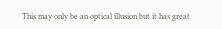This may only be an optical illusion but it has great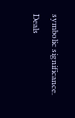symbolic significance. Deals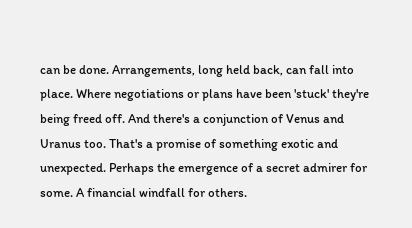can be done. Arrangements, long held back, can fall into place. Where negotiations or plans have been 'stuck' they're being freed off. And there's a conjunction of Venus and Uranus too. That's a promise of something exotic and unexpected. Perhaps the emergence of a secret admirer for some. A financial windfall for others.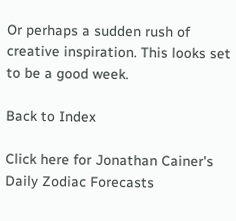Or perhaps a sudden rush of creative inspiration. This looks set to be a good week.

Back to Index

Click here for Jonathan Cainer's Daily Zodiac Forecasts